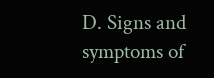D. Signs and symptoms of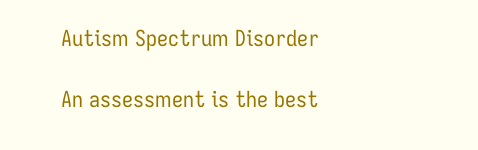Autism Spectrum Disorder

An assessment is the best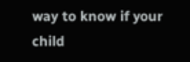way to know if your child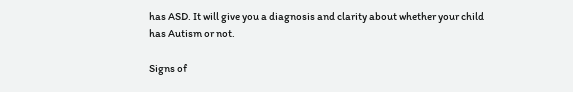has ASD. It will give you a diagnosis and clarity about whether your child has Autism or not.

Signs of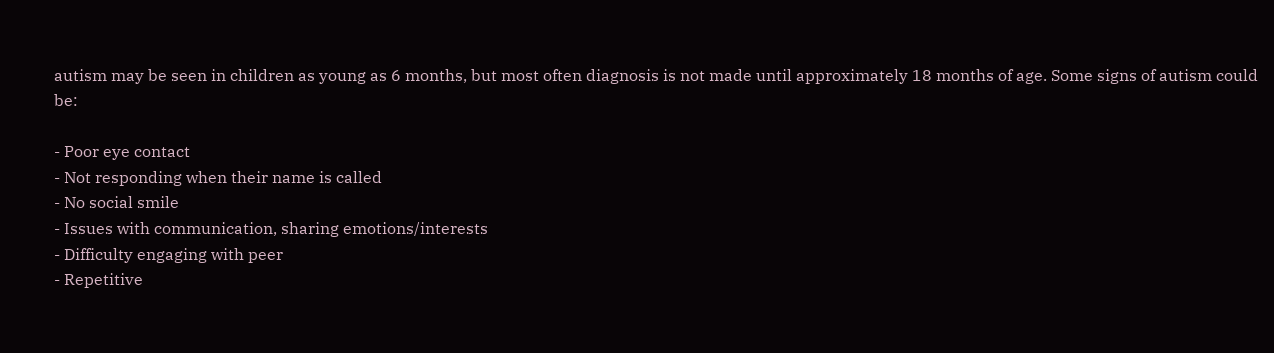autism may be seen in children as young as 6 months, but most often diagnosis is not made until approximately 18 months of age. Some signs of autism could be:

- Poor eye contact
- Not responding when their name is called
- No social smile
- Issues with communication, sharing emotions/interests
- Difficulty engaging with peer
- Repetitive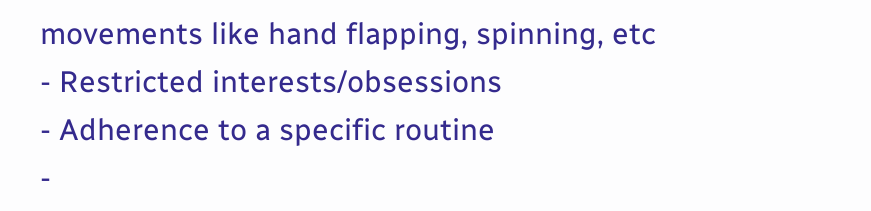movements like hand flapping, spinning, etc
- Restricted interests/obsessions
- Adherence to a specific routine
-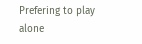Prefering to play alone